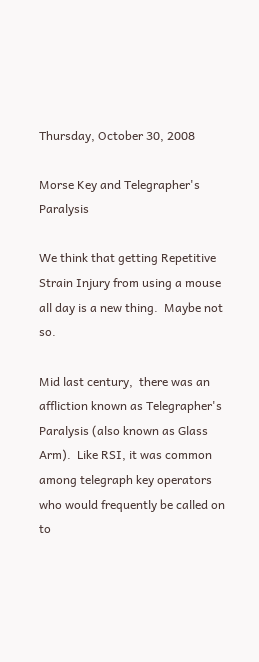Thursday, October 30, 2008

Morse Key and Telegrapher's Paralysis

We think that getting Repetitive Strain Injury from using a mouse all day is a new thing.  Maybe not so.

Mid last century,  there was an affliction known as Telegrapher's Paralysis (also known as Glass Arm).  Like RSI, it was common among telegraph key operators who would frequently be called on to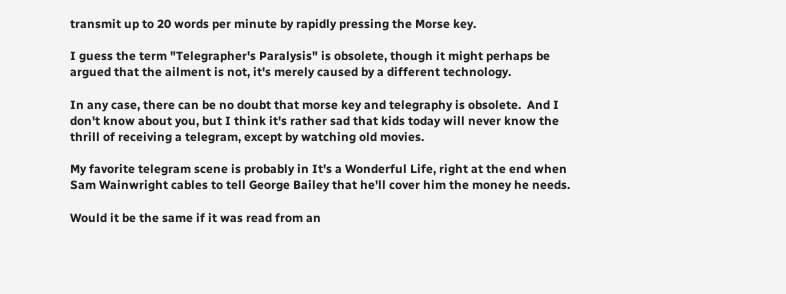transmit up to 20 words per minute by rapidly pressing the Morse key.

I guess the term "Telegrapher's Paralysis" is obsolete, though it might perhaps be argued that the ailment is not, it's merely caused by a different technology.

In any case, there can be no doubt that morse key and telegraphy is obsolete.  And I don't know about you, but I think it's rather sad that kids today will never know the thrill of receiving a telegram, except by watching old movies.

My favorite telegram scene is probably in It's a Wonderful Life, right at the end when Sam Wainwright cables to tell George Bailey that he'll cover him the money he needs.

Would it be the same if it was read from an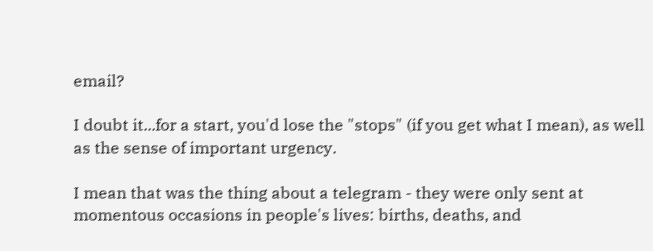email?

I doubt it...for a start, you'd lose the "stops" (if you get what I mean), as well as the sense of important urgency.

I mean that was the thing about a telegram - they were only sent at momentous occasions in people's lives: births, deaths, and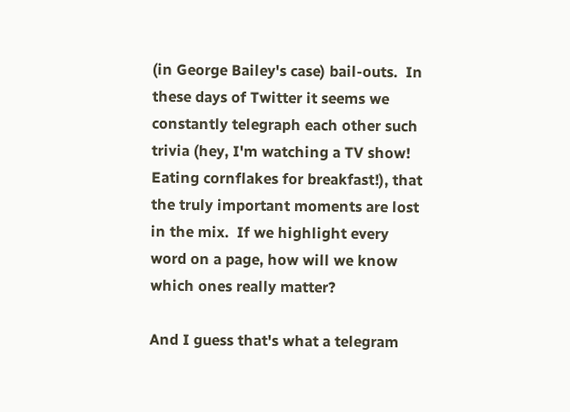(in George Bailey's case) bail-outs.  In these days of Twitter it seems we constantly telegraph each other such trivia (hey, I'm watching a TV show!  Eating cornflakes for breakfast!), that the truly important moments are lost in the mix.  If we highlight every word on a page, how will we know which ones really matter?

And I guess that's what a telegram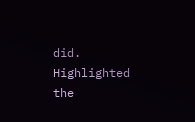did.  Highlighted the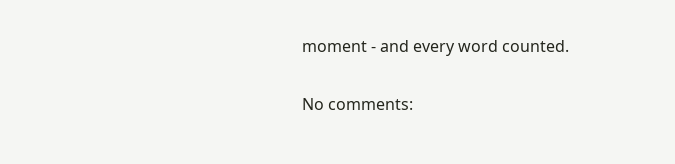moment - and every word counted.


No comments: